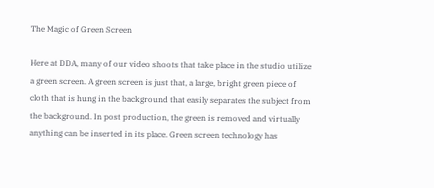The Magic of Green Screen

Here at DDA, many of our video shoots that take place in the studio utilize a green screen. A green screen is just that, a large, bright green piece of cloth that is hung in the background that easily separates the subject from the background. In post production, the green is removed and virtually anything can be inserted in its place. Green screen technology has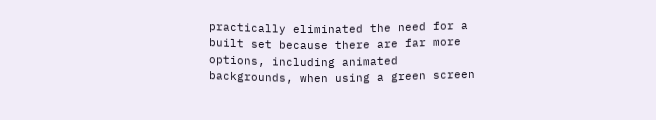practically eliminated the need for a built set because there are far more options, including animated backgrounds, when using a green screen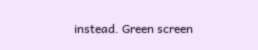instead. Green screen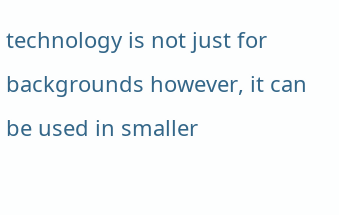technology is not just for backgrounds however, it can be used in smaller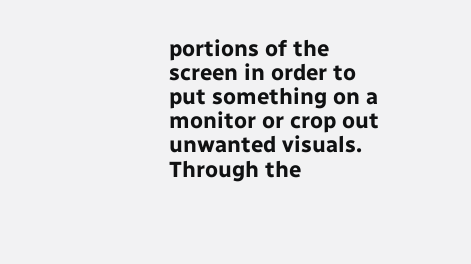portions of the screen in order to put something on a monitor or crop out unwanted visuals. Through the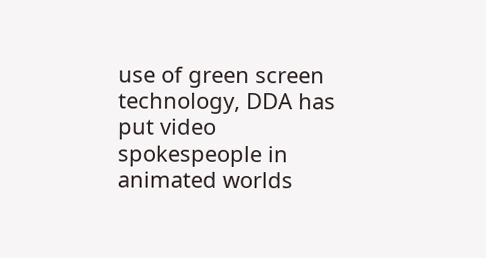use of green screen technology, DDA has put video spokespeople in animated worlds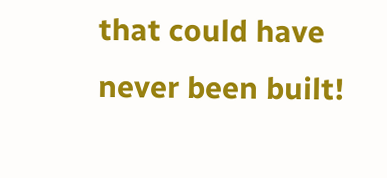that could have never been built!